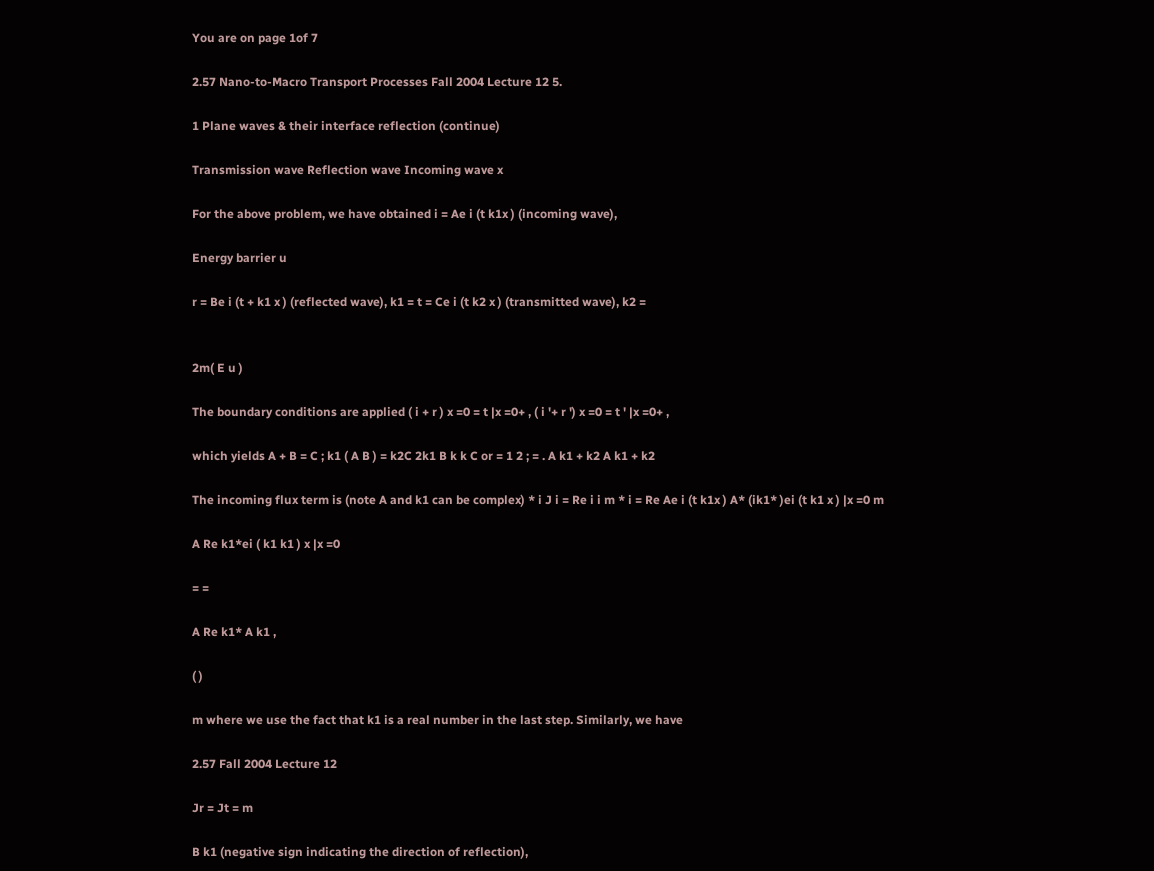You are on page 1of 7

2.57 Nano-to-Macro Transport Processes Fall 2004 Lecture 12 5.

1 Plane waves & their interface reflection (continue)

Transmission wave Reflection wave Incoming wave x

For the above problem, we have obtained i = Ae i (t k1x ) (incoming wave),

Energy barrier u

r = Be i (t + k1 x ) (reflected wave), k1 = t = Ce i (t k2 x ) (transmitted wave), k2 =


2m( E u )

The boundary conditions are applied ( i + r ) x =0 = t |x =0+ , ( i '+ r ') x =0 = t ' |x =0+ ,

which yields A + B = C ; k1 ( A B ) = k2C 2k1 B k k C or = 1 2 ; = . A k1 + k2 A k1 + k2

The incoming flux term is (note A and k1 can be complex) * i J i = Re i i m * i = Re Ae i (t k1x ) A* (ik1* )ei (t k1 x ) |x =0 m

A Re k1*ei ( k1 k1 ) x |x =0

= =

A Re k1* A k1 ,

( )

m where we use the fact that k1 is a real number in the last step. Similarly, we have

2.57 Fall 2004 Lecture 12

Jr = Jt = m

B k1 (negative sign indicating the direction of reflection),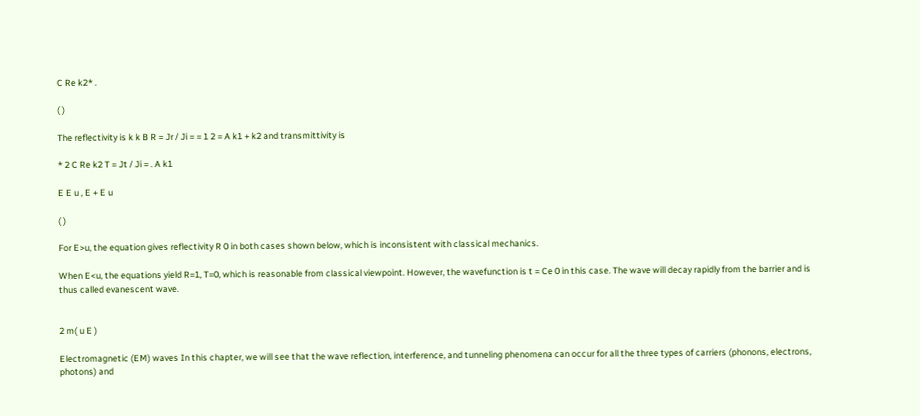C Re k2* .

( )

The reflectivity is k k B R = Jr / Ji = = 1 2 = A k1 + k2 and transmittivity is

* 2 C Re k2 T = Jt / Ji = . A k1

E E u , E + E u

( )

For E>u, the equation gives reflectivity R 0 in both cases shown below, which is inconsistent with classical mechanics.

When E<u, the equations yield R=1, T=0, which is reasonable from classical viewpoint. However, the wavefunction is t = Ce 0 in this case. The wave will decay rapidly from the barrier and is thus called evanescent wave.


2 m( u E )

Electromagnetic (EM) waves In this chapter, we will see that the wave reflection, interference, and tunneling phenomena can occur for all the three types of carriers (phonons, electrons, photons) and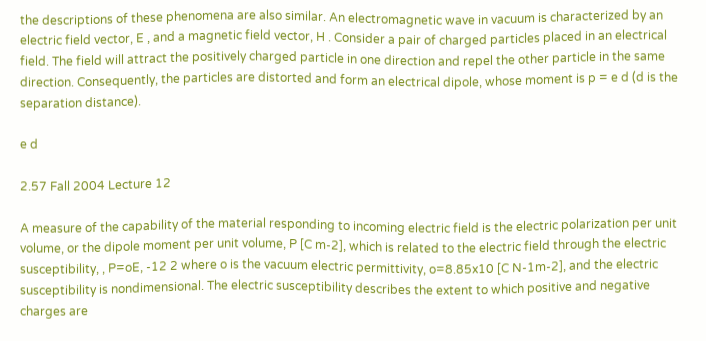the descriptions of these phenomena are also similar. An electromagnetic wave in vacuum is characterized by an electric field vector, E , and a magnetic field vector, H . Consider a pair of charged particles placed in an electrical field. The field will attract the positively charged particle in one direction and repel the other particle in the same direction. Consequently, the particles are distorted and form an electrical dipole, whose moment is p = e d (d is the separation distance).

e d

2.57 Fall 2004 Lecture 12

A measure of the capability of the material responding to incoming electric field is the electric polarization per unit volume, or the dipole moment per unit volume, P [C m-2], which is related to the electric field through the electric susceptibility, , P=oE, -12 2 where o is the vacuum electric permittivity, o=8.85x10 [C N-1m-2], and the electric susceptibility is nondimensional. The electric susceptibility describes the extent to which positive and negative charges are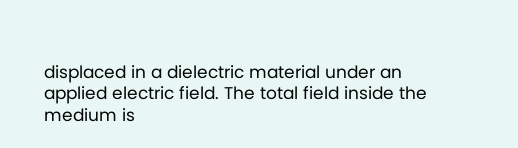displaced in a dielectric material under an applied electric field. The total field inside the medium is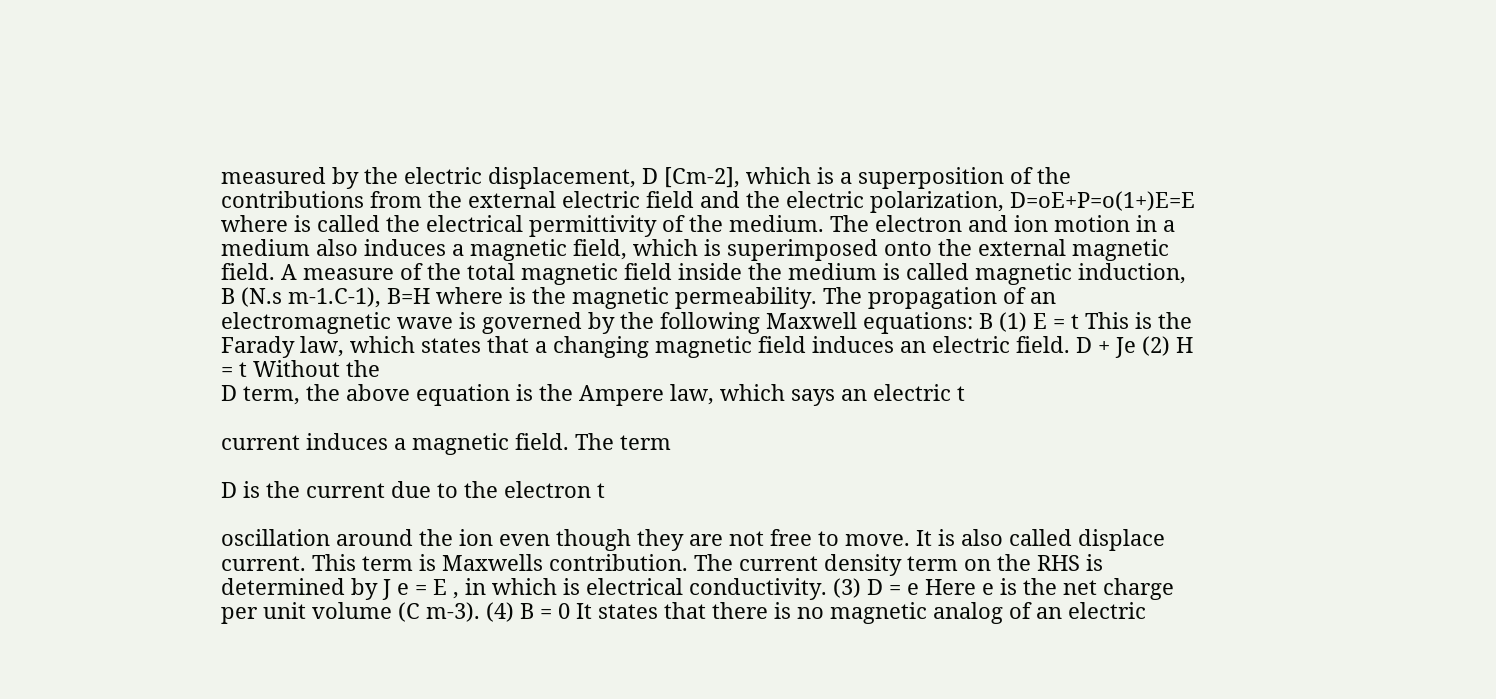measured by the electric displacement, D [Cm-2], which is a superposition of the contributions from the external electric field and the electric polarization, D=oE+P=o(1+)E=E where is called the electrical permittivity of the medium. The electron and ion motion in a medium also induces a magnetic field, which is superimposed onto the external magnetic field. A measure of the total magnetic field inside the medium is called magnetic induction, B (N.s m-1.C-1), B=H where is the magnetic permeability. The propagation of an electromagnetic wave is governed by the following Maxwell equations: B (1) E = t This is the Farady law, which states that a changing magnetic field induces an electric field. D + Je (2) H = t Without the
D term, the above equation is the Ampere law, which says an electric t

current induces a magnetic field. The term

D is the current due to the electron t

oscillation around the ion even though they are not free to move. It is also called displace current. This term is Maxwells contribution. The current density term on the RHS is determined by J e = E , in which is electrical conductivity. (3) D = e Here e is the net charge per unit volume (C m-3). (4) B = 0 It states that there is no magnetic analog of an electric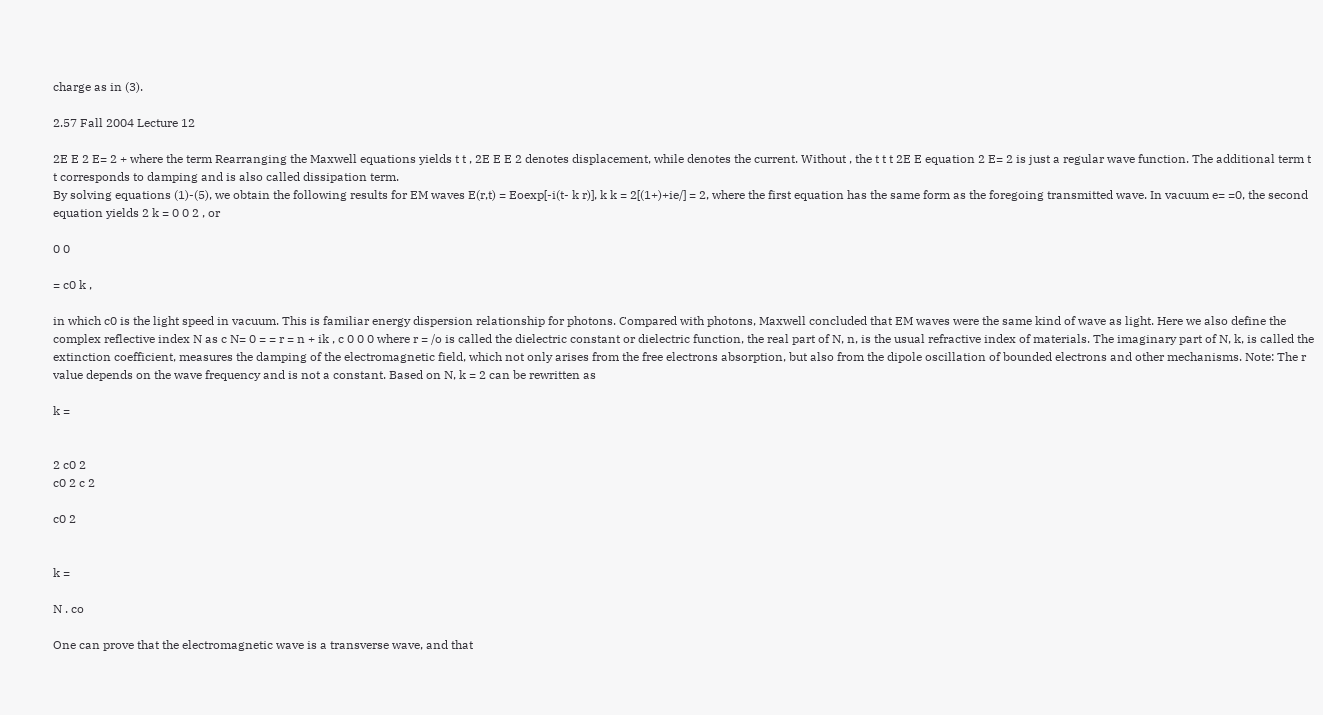charge as in (3).

2.57 Fall 2004 Lecture 12

2E E 2 E= 2 + where the term Rearranging the Maxwell equations yields t t , 2E E E 2 denotes displacement, while denotes the current. Without , the t t t 2E E equation 2 E= 2 is just a regular wave function. The additional term t t corresponds to damping and is also called dissipation term.
By solving equations (1)-(5), we obtain the following results for EM waves E(r,t) = Eoexp[-i(t- k r)], k k = 2[(1+)+ie/] = 2, where the first equation has the same form as the foregoing transmitted wave. In vacuum e= =0, the second equation yields 2 k = 0 0 2 , or

0 0

= c0 k ,

in which c0 is the light speed in vacuum. This is familiar energy dispersion relationship for photons. Compared with photons, Maxwell concluded that EM waves were the same kind of wave as light. Here we also define the complex reflective index N as c N= 0 = = r = n + ik , c 0 0 0 where r = /o is called the dielectric constant or dielectric function, the real part of N, n, is the usual refractive index of materials. The imaginary part of N, k, is called the extinction coefficient, measures the damping of the electromagnetic field, which not only arises from the free electrons absorption, but also from the dipole oscillation of bounded electrons and other mechanisms. Note: The r value depends on the wave frequency and is not a constant. Based on N, k = 2 can be rewritten as

k =


2 c0 2
c0 2 c 2

c0 2


k =

N . co

One can prove that the electromagnetic wave is a transverse wave, and that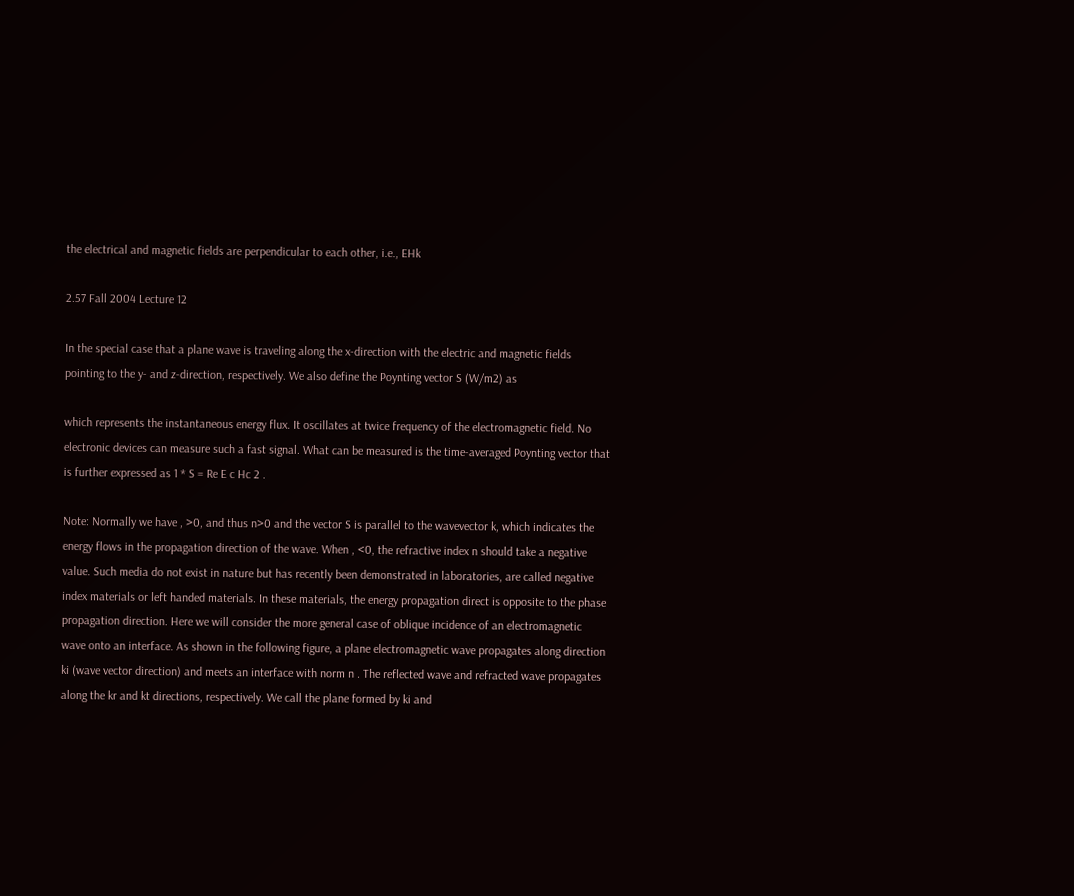the electrical and magnetic fields are perpendicular to each other, i.e., EHk

2.57 Fall 2004 Lecture 12

In the special case that a plane wave is traveling along the x-direction with the electric and magnetic fields pointing to the y- and z-direction, respectively. We also define the Poynting vector S (W/m2) as

which represents the instantaneous energy flux. It oscillates at twice frequency of the electromagnetic field. No electronic devices can measure such a fast signal. What can be measured is the time-averaged Poynting vector that is further expressed as 1 * S = Re E c Hc 2 .

Note: Normally we have , >0, and thus n>0 and the vector S is parallel to the wavevector k, which indicates the energy flows in the propagation direction of the wave. When , <0, the refractive index n should take a negative value. Such media do not exist in nature but has recently been demonstrated in laboratories, are called negative index materials or left handed materials. In these materials, the energy propagation direct is opposite to the phase propagation direction. Here we will consider the more general case of oblique incidence of an electromagnetic wave onto an interface. As shown in the following figure, a plane electromagnetic wave propagates along direction ki (wave vector direction) and meets an interface with norm n . The reflected wave and refracted wave propagates along the kr and kt directions, respectively. We call the plane formed by ki and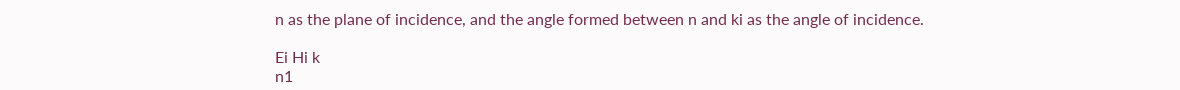n as the plane of incidence, and the angle formed between n and ki as the angle of incidence.

Ei Hi k
n1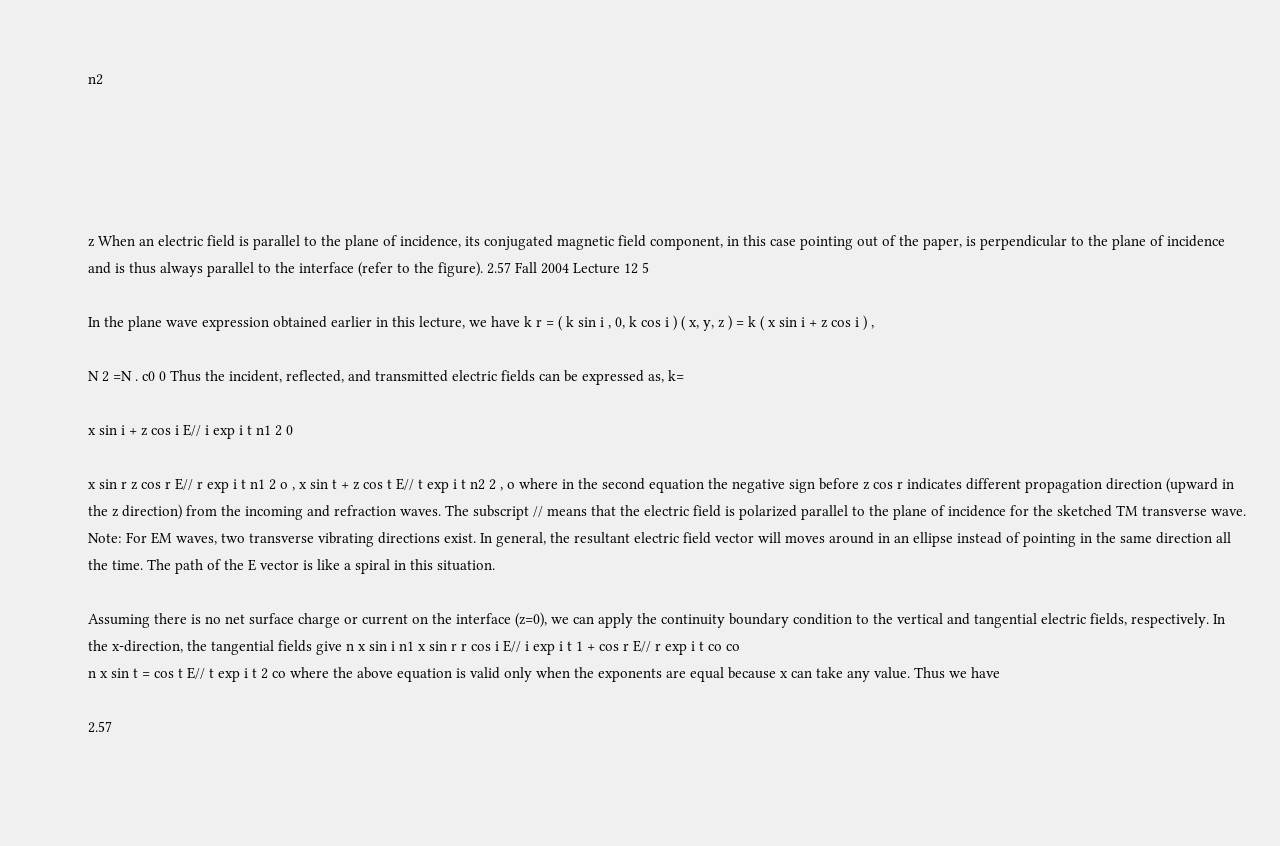n2





z When an electric field is parallel to the plane of incidence, its conjugated magnetic field component, in this case pointing out of the paper, is perpendicular to the plane of incidence and is thus always parallel to the interface (refer to the figure). 2.57 Fall 2004 Lecture 12 5

In the plane wave expression obtained earlier in this lecture, we have k r = ( k sin i , 0, k cos i ) ( x, y, z ) = k ( x sin i + z cos i ) ,

N 2 =N . c0 0 Thus the incident, reflected, and transmitted electric fields can be expressed as, k=

x sin i + z cos i E// i exp i t n1 2 0

x sin r z cos r E// r exp i t n1 2 o , x sin t + z cos t E// t exp i t n2 2 , o where in the second equation the negative sign before z cos r indicates different propagation direction (upward in the z direction) from the incoming and refraction waves. The subscript // means that the electric field is polarized parallel to the plane of incidence for the sketched TM transverse wave. Note: For EM waves, two transverse vibrating directions exist. In general, the resultant electric field vector will moves around in an ellipse instead of pointing in the same direction all the time. The path of the E vector is like a spiral in this situation.

Assuming there is no net surface charge or current on the interface (z=0), we can apply the continuity boundary condition to the vertical and tangential electric fields, respectively. In the x-direction, the tangential fields give n x sin i n1 x sin r r cos i E// i exp i t 1 + cos r E// r exp i t co co
n x sin t = cos t E// t exp i t 2 co where the above equation is valid only when the exponents are equal because x can take any value. Thus we have

2.57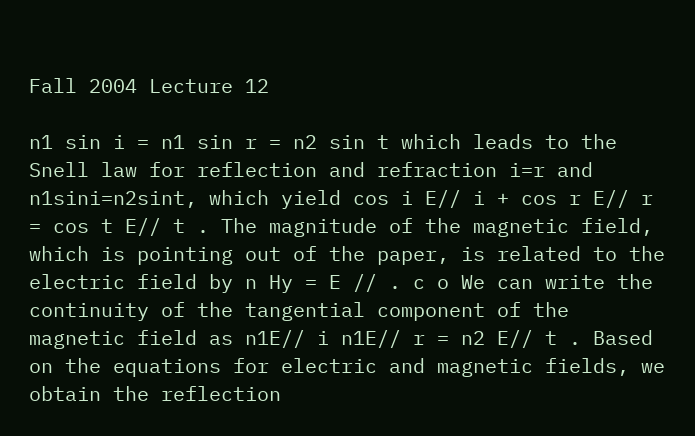Fall 2004 Lecture 12

n1 sin i = n1 sin r = n2 sin t which leads to the Snell law for reflection and refraction i=r and n1sini=n2sint, which yield cos i E// i + cos r E// r = cos t E// t . The magnitude of the magnetic field, which is pointing out of the paper, is related to the electric field by n Hy = E // . c o We can write the continuity of the tangential component of the magnetic field as n1E// i n1E// r = n2 E// t . Based on the equations for electric and magnetic fields, we obtain the reflection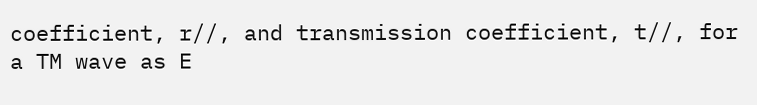coefficient, r//, and transmission coefficient, t//, for a TM wave as E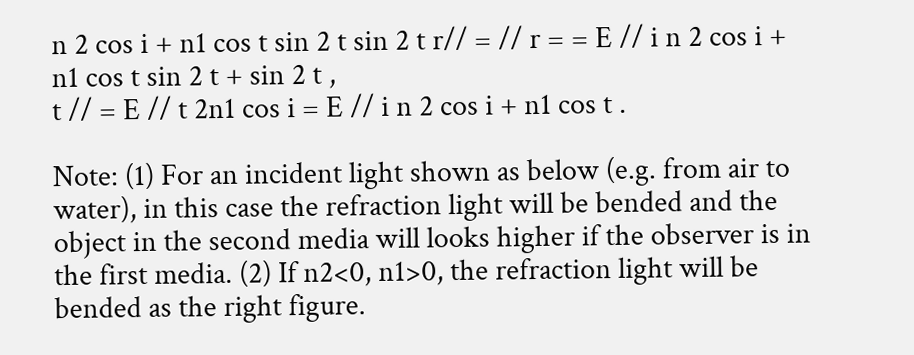n 2 cos i + n1 cos t sin 2 t sin 2 t r// = // r = = E // i n 2 cos i + n1 cos t sin 2 t + sin 2 t ,
t // = E // t 2n1 cos i = E // i n 2 cos i + n1 cos t .

Note: (1) For an incident light shown as below (e.g. from air to water), in this case the refraction light will be bended and the object in the second media will looks higher if the observer is in the first media. (2) If n2<0, n1>0, the refraction light will be bended as the right figure.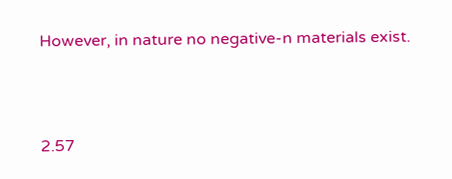However, in nature no negative-n materials exist.





2.57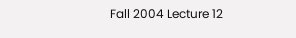Fall 2004 Lecture 12